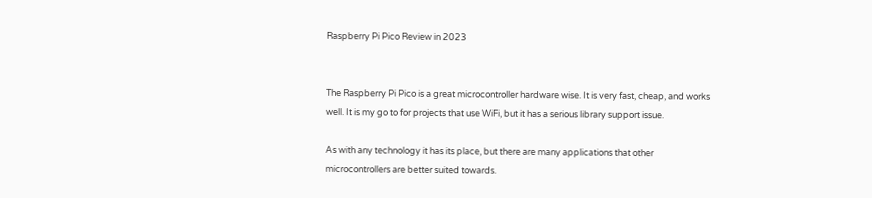Raspberry Pi Pico Review in 2023


The Raspberry Pi Pico is a great microcontroller hardware wise. It is very fast, cheap, and works well. It is my go to for projects that use WiFi, but it has a serious library support issue.

As with any technology it has its place, but there are many applications that other microcontrollers are better suited towards.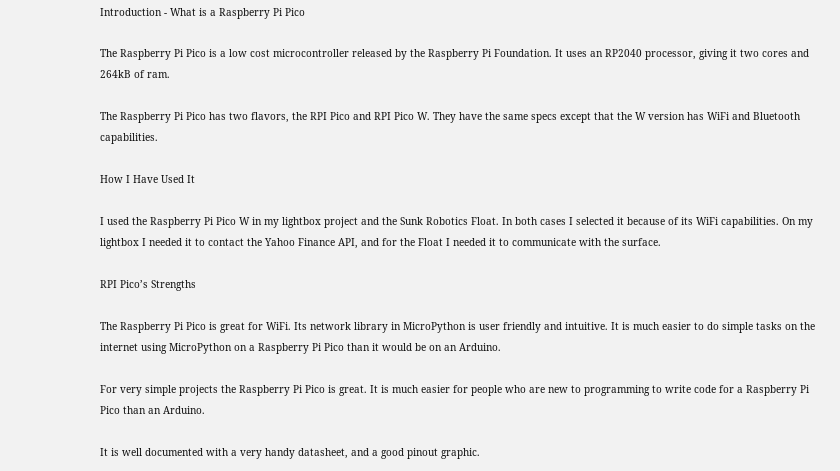Introduction - What is a Raspberry Pi Pico

The Raspberry Pi Pico is a low cost microcontroller released by the Raspberry Pi Foundation. It uses an RP2040 processor, giving it two cores and 264kB of ram.

The Raspberry Pi Pico has two flavors, the RPI Pico and RPI Pico W. They have the same specs except that the W version has WiFi and Bluetooth capabilities.

How I Have Used It

I used the Raspberry Pi Pico W in my lightbox project and the Sunk Robotics Float. In both cases I selected it because of its WiFi capabilities. On my lightbox I needed it to contact the Yahoo Finance API, and for the Float I needed it to communicate with the surface.

RPI Pico’s Strengths

The Raspberry Pi Pico is great for WiFi. Its network library in MicroPython is user friendly and intuitive. It is much easier to do simple tasks on the internet using MicroPython on a Raspberry Pi Pico than it would be on an Arduino.

For very simple projects the Raspberry Pi Pico is great. It is much easier for people who are new to programming to write code for a Raspberry Pi Pico than an Arduino.

It is well documented with a very handy datasheet, and a good pinout graphic.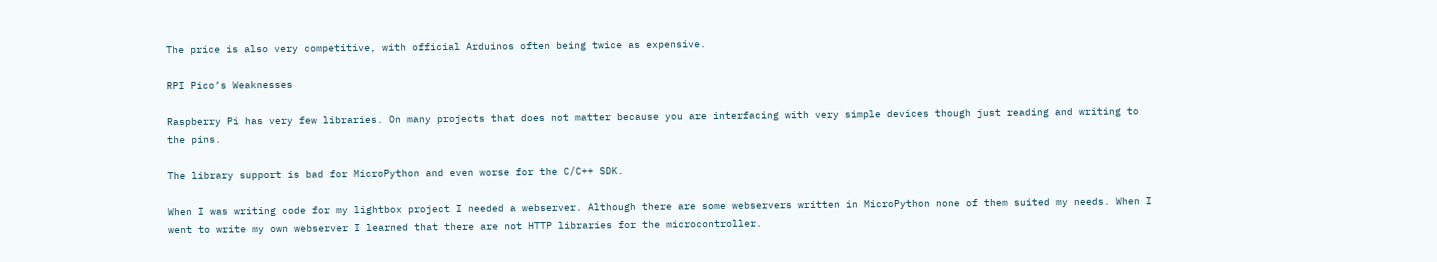The price is also very competitive, with official Arduinos often being twice as expensive.

RPI Pico’s Weaknesses

Raspberry Pi has very few libraries. On many projects that does not matter because you are interfacing with very simple devices though just reading and writing to the pins.

The library support is bad for MicroPython and even worse for the C/C++ SDK.

When I was writing code for my lightbox project I needed a webserver. Although there are some webservers written in MicroPython none of them suited my needs. When I went to write my own webserver I learned that there are not HTTP libraries for the microcontroller.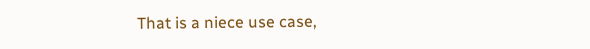That is a niece use case,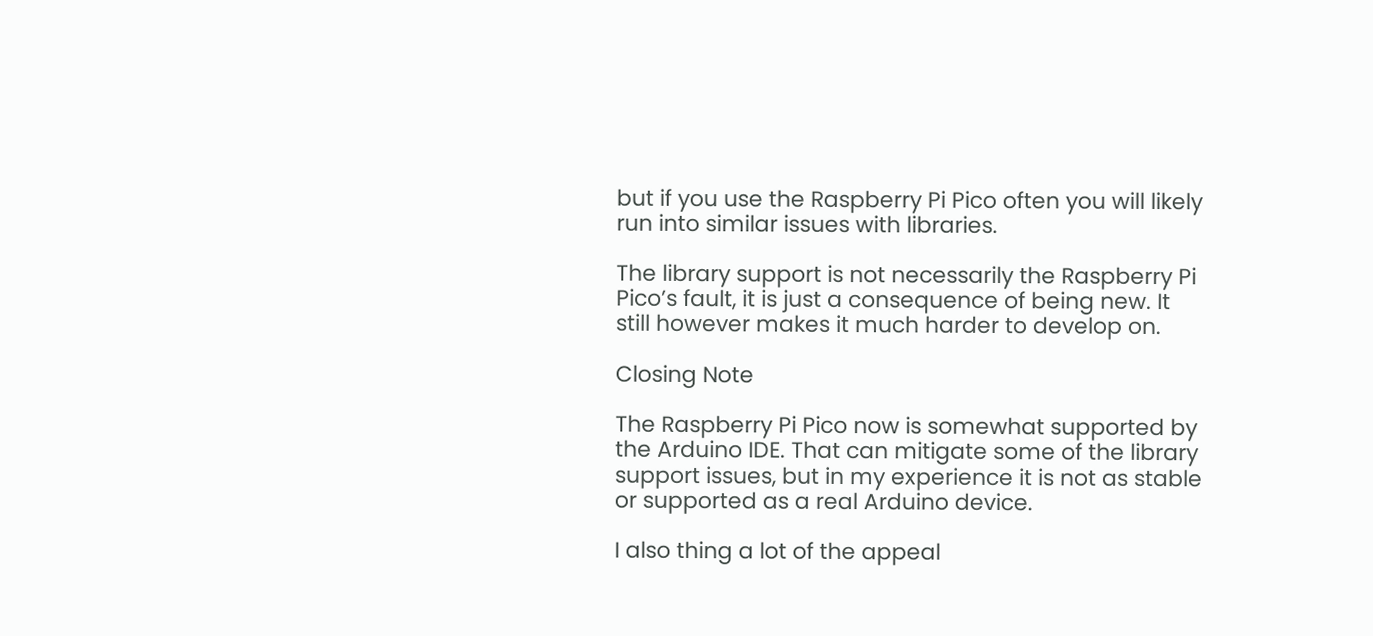but if you use the Raspberry Pi Pico often you will likely run into similar issues with libraries.

The library support is not necessarily the Raspberry Pi Pico’s fault, it is just a consequence of being new. It still however makes it much harder to develop on.

Closing Note

The Raspberry Pi Pico now is somewhat supported by the Arduino IDE. That can mitigate some of the library support issues, but in my experience it is not as stable or supported as a real Arduino device.

I also thing a lot of the appeal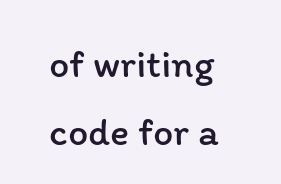of writing code for a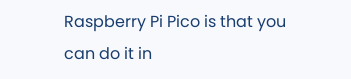Raspberry Pi Pico is that you can do it in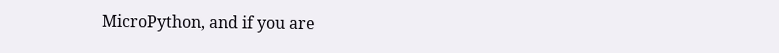MicroPython, and if you are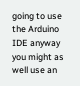going to use the Arduino IDE anyway you might as well use an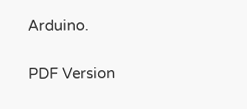Arduino.

PDF Version